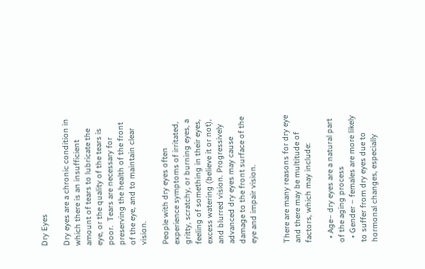Dry Eyes

Dry eyes are a chronic condition in which there is an insufficient amount of tears to lubricate the eye, or the quality of the tears is poor.  Tears are necessary for preserving the health of the front of the eye, and to maintain clear vision.

People with dry eyes often experience symptoms of irritated, gritty, scratchy, or burning eyes, a feeling of something in their eyes, excess watering (believe it or not), and blurred vision. Progressively advanced dry eyes may cause damage to the front surface of the eye and impair vision.


There are many reasons for dry eye and there may be multitude of factors, which may include:

  • Age– dry eyes are a natural part of the aging process
  • Gender – females are more likely to suffer from dry eyes due to hormonal changes, especially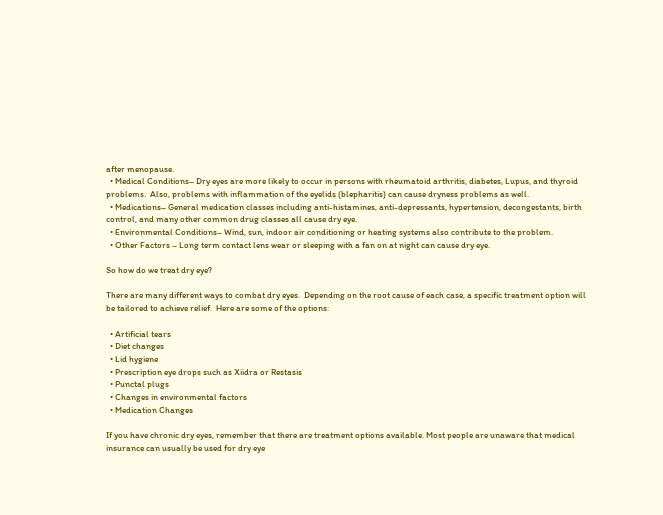after menopause.
  • Medical Conditions– Dry eyes are more likely to occur in persons with rheumatoid arthritis, diabetes, Lupus, and thyroid problems.  Also, problems with inflammation of the eyelids (blepharitis) can cause dryness problems as well.
  • Medications– General medication classes including anti-histamines, anti-depressants, hypertension, decongestants, birth control, and many other common drug classes all cause dry eye.
  • Environmental Conditions– Wind, sun, indoor air conditioning or heating systems also contribute to the problem.
  • Other Factors – Long term contact lens wear or sleeping with a fan on at night can cause dry eye.

So how do we treat dry eye?

There are many different ways to combat dry eyes.  Depending on the root cause of each case, a specific treatment option will be tailored to achieve relief.  Here are some of the options:

  • Artificial tears
  • Diet changes
  • Lid hygiene
  • Prescription eye drops such as Xiidra or Restasis
  • Punctal plugs
  • Changes in environmental factors
  • Medication Changes

If you have chronic dry eyes, remember that there are treatment options available. Most people are unaware that medical insurance can usually be used for dry eye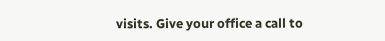visits. Give your office a call to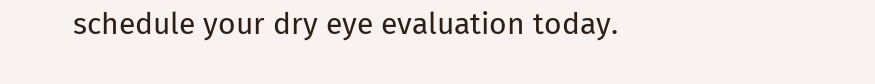schedule your dry eye evaluation today.